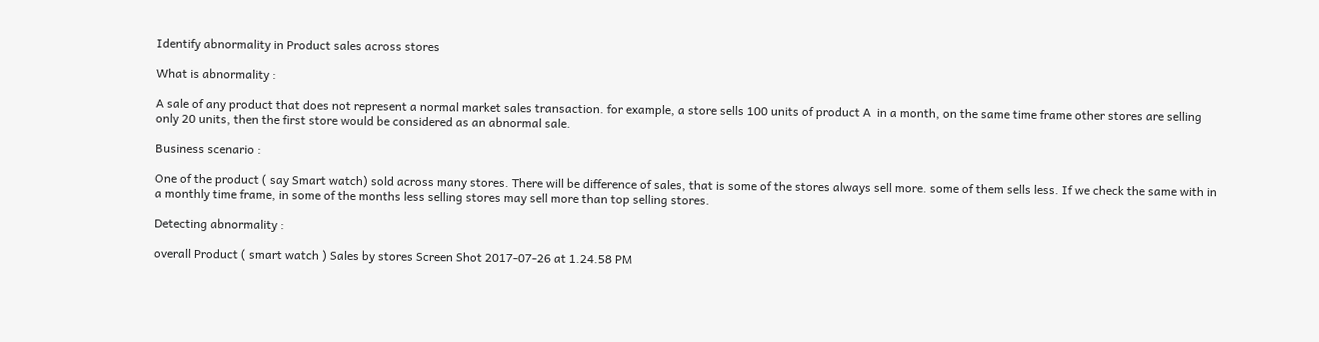Identify abnormality in Product sales across stores

What is abnormality :

A sale of any product that does not represent a normal market sales transaction. for example, a store sells 100 units of product A  in a month, on the same time frame other stores are selling only 20 units, then the first store would be considered as an abnormal sale.

Business scenario :

One of the product ( say Smart watch) sold across many stores. There will be difference of sales, that is some of the stores always sell more. some of them sells less. If we check the same with in a monthly time frame, in some of the months less selling stores may sell more than top selling stores.

Detecting abnormality :

overall Product ( smart watch ) Sales by stores Screen Shot 2017-07-26 at 1.24.58 PM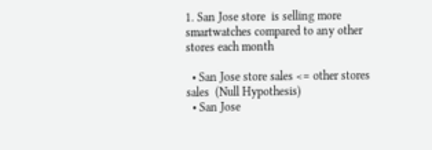1. San Jose store  is selling more smartwatches compared to any other stores each month

  • San Jose store sales <= other stores sales  (Null Hypothesis)
  • San Jose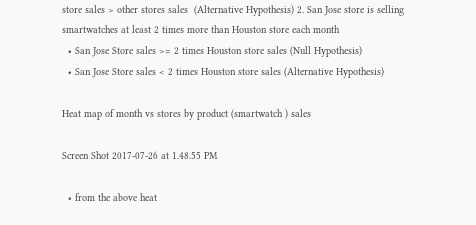store sales > other stores sales  (Alternative Hypothesis) 2. San Jose store is selling smartwatches at least 2 times more than Houston store each month
  • San Jose Store sales >= 2 times Houston store sales (Null Hypothesis)
  • San Jose Store sales < 2 times Houston store sales (Alternative Hypothesis)

Heat map of month vs stores by product (smartwatch ) sales

Screen Shot 2017-07-26 at 1.48.55 PM

  • from the above heat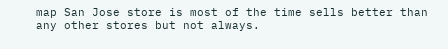map San Jose store is most of the time sells better than any other stores but not always.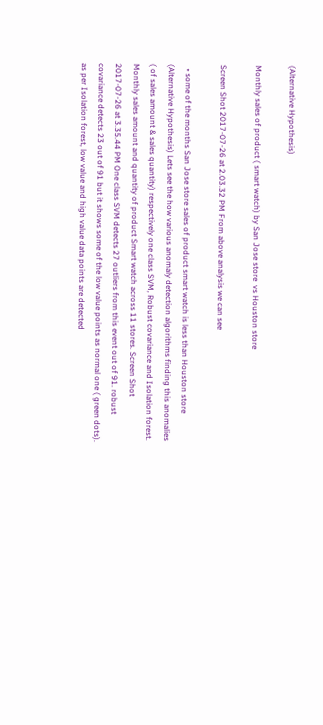(Alternative Hypothesis)

Monthly sales of product ( smart watch) by San Jose store  vs Houston store

Screen Shot 2017-07-26 at 2.03.32 PM From above analysis we can see

  • some of the months San Jose store sales of product smart watch is less than Houston store (Alternative Hypothesis) Lets see the how various anomaly detection algorithms finding this anomalies ( of sales amount & sales quantity) respectively one class SVM, Robust covariance and Isolation forest. Monthly sales amount and quantity of product Smart watch across 11 stores. Screen Shot 2017-07-26 at 3.35.44 PM One class SVM detects 27 outliers from this event out of 91. robust covariance detects 23 out of 91 but it shows some of the low value points as normal one ( green dots). as per Isolation forest, low value and high value data points are detected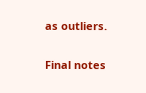as outliers.

Final notes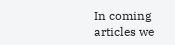In coming articles we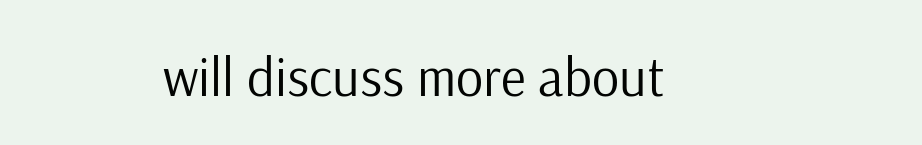will discuss more about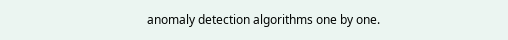anomaly detection algorithms one by one.